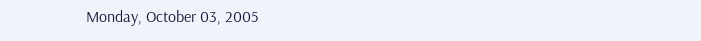Monday, October 03, 2005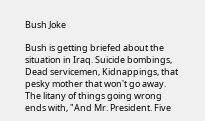Bush Joke

Bush is getting briefed about the situation in Iraq. Suicide bombings, Dead servicemen, Kidnappings, that pesky mother that won't go away. The litany of things going wrong ends with, "And Mr. President. Five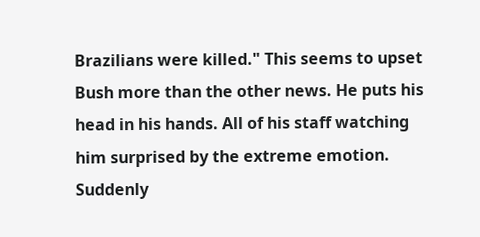Brazilians were killed." This seems to upset Bush more than the other news. He puts his head in his hands. All of his staff watching him surprised by the extreme emotion. Suddenly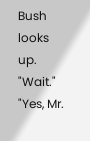Bush looks up. "Wait." "Yes, Mr.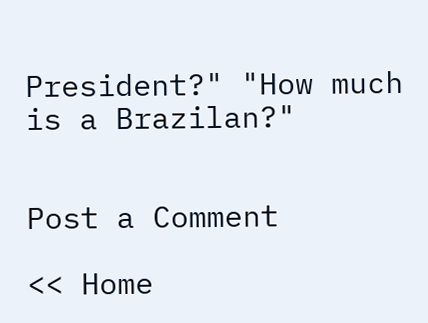President?" "How much is a Brazilan?"


Post a Comment

<< Home